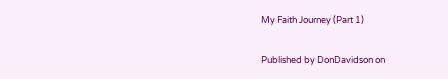My Faith Journey (Part 1)

Published by DonDavidson on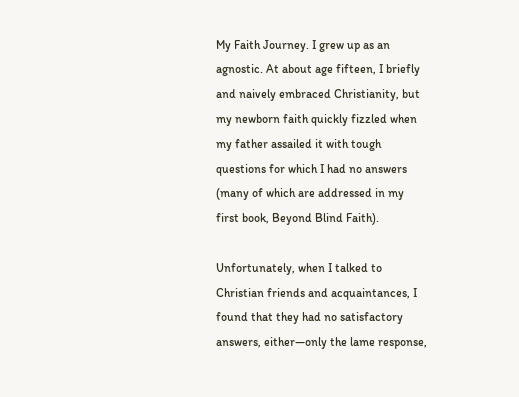My Faith Journey. I grew up as an agnostic. At about age fifteen, I briefly and naively embraced Christianity, but my newborn faith quickly fizzled when my father assailed it with tough questions for which I had no answers (many of which are addressed in my first book, Beyond Blind Faith).

Unfortunately, when I talked to Christian friends and acquaintances, I found that they had no satisfactory answers, either—only the lame response,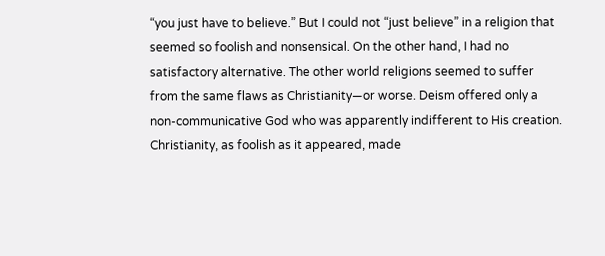“you just have to believe.” But I could not “just believe” in a religion that seemed so foolish and nonsensical. On the other hand, I had no satisfactory alternative. The other world religions seemed to suffer from the same flaws as Christianity—or worse. Deism offered only a non-communicative God who was apparently indifferent to His creation. Christianity, as foolish as it appeared, made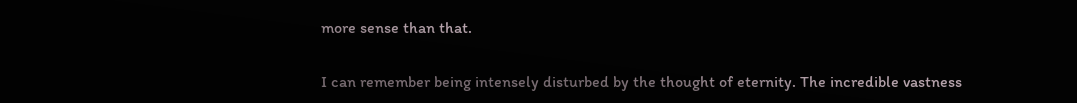more sense than that.

I can remember being intensely disturbed by the thought of eternity. The incredible vastness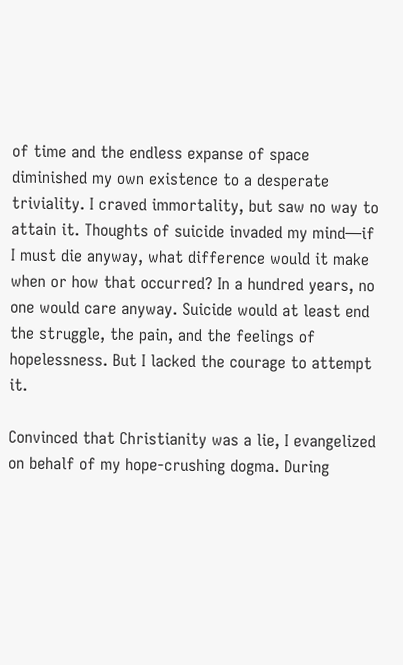of time and the endless expanse of space diminished my own existence to a desperate triviality. I craved immortality, but saw no way to attain it. Thoughts of suicide invaded my mind—if I must die anyway, what difference would it make when or how that occurred? In a hundred years, no one would care anyway. Suicide would at least end the struggle, the pain, and the feelings of hopelessness. But I lacked the courage to attempt it.

Convinced that Christianity was a lie, I evangelized on behalf of my hope-crushing dogma. During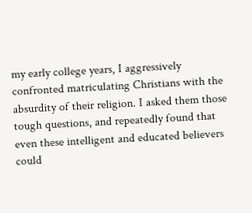my early college years, I aggressively confronted matriculating Christians with the absurdity of their religion. I asked them those tough questions, and repeatedly found that even these intelligent and educated believers could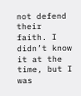not defend their faith. I didn’t know it at the time, but I was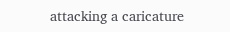attacking a caricature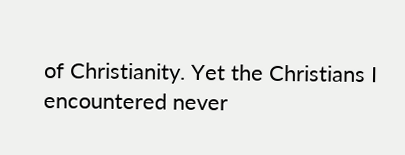of Christianity. Yet the Christians I encountered never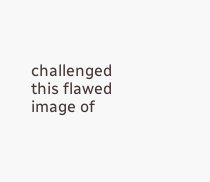challenged this flawed image of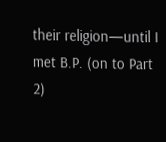their religion—until I met B.P. (on to Part 2)